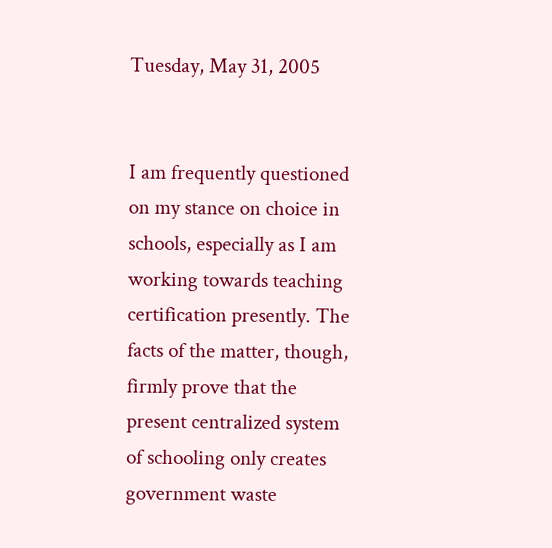Tuesday, May 31, 2005


I am frequently questioned on my stance on choice in schools, especially as I am working towards teaching certification presently. The facts of the matter, though, firmly prove that the present centralized system of schooling only creates government waste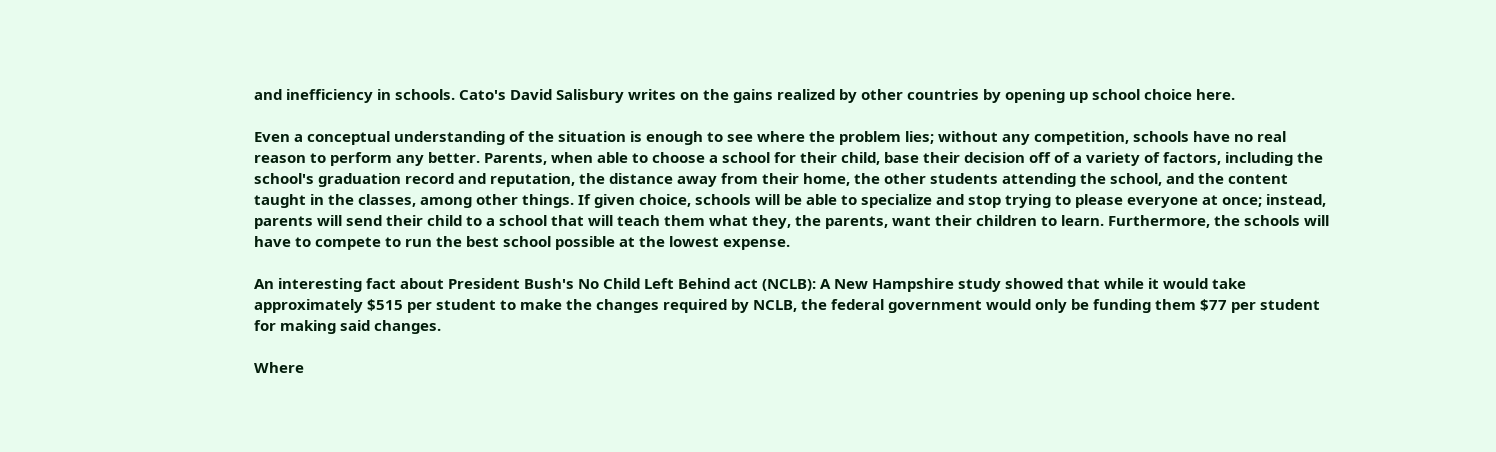and inefficiency in schools. Cato's David Salisbury writes on the gains realized by other countries by opening up school choice here.

Even a conceptual understanding of the situation is enough to see where the problem lies; without any competition, schools have no real reason to perform any better. Parents, when able to choose a school for their child, base their decision off of a variety of factors, including the school's graduation record and reputation, the distance away from their home, the other students attending the school, and the content taught in the classes, among other things. If given choice, schools will be able to specialize and stop trying to please everyone at once; instead, parents will send their child to a school that will teach them what they, the parents, want their children to learn. Furthermore, the schools will have to compete to run the best school possible at the lowest expense.

An interesting fact about President Bush's No Child Left Behind act (NCLB): A New Hampshire study showed that while it would take approximately $515 per student to make the changes required by NCLB, the federal government would only be funding them $77 per student for making said changes.

Where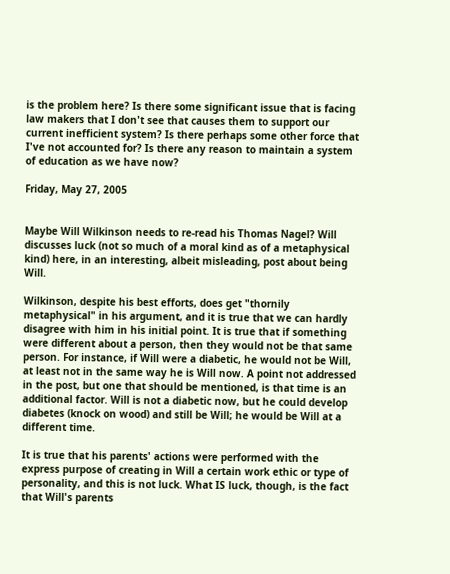is the problem here? Is there some significant issue that is facing law makers that I don't see that causes them to support our current inefficient system? Is there perhaps some other force that I've not accounted for? Is there any reason to maintain a system of education as we have now?

Friday, May 27, 2005


Maybe Will Wilkinson needs to re-read his Thomas Nagel? Will discusses luck (not so much of a moral kind as of a metaphysical kind) here, in an interesting, albeit misleading, post about being Will.

Wilkinson, despite his best efforts, does get "thornily metaphysical" in his argument, and it is true that we can hardly disagree with him in his initial point. It is true that if something were different about a person, then they would not be that same person. For instance, if Will were a diabetic, he would not be Will, at least not in the same way he is Will now. A point not addressed in the post, but one that should be mentioned, is that time is an additional factor. Will is not a diabetic now, but he could develop diabetes (knock on wood) and still be Will; he would be Will at a different time.

It is true that his parents' actions were performed with the express purpose of creating in Will a certain work ethic or type of personality, and this is not luck. What IS luck, though, is the fact that Will's parents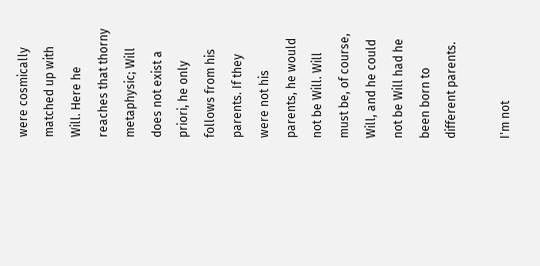were cosmically matched up with Will. Here he reaches that thorny metaphysic; Will does not exist a priori, he only follows from his parents. If they were not his parents, he would not be Will. Will must be, of course, Will, and he could not be Will had he been born to different parents.

I'm not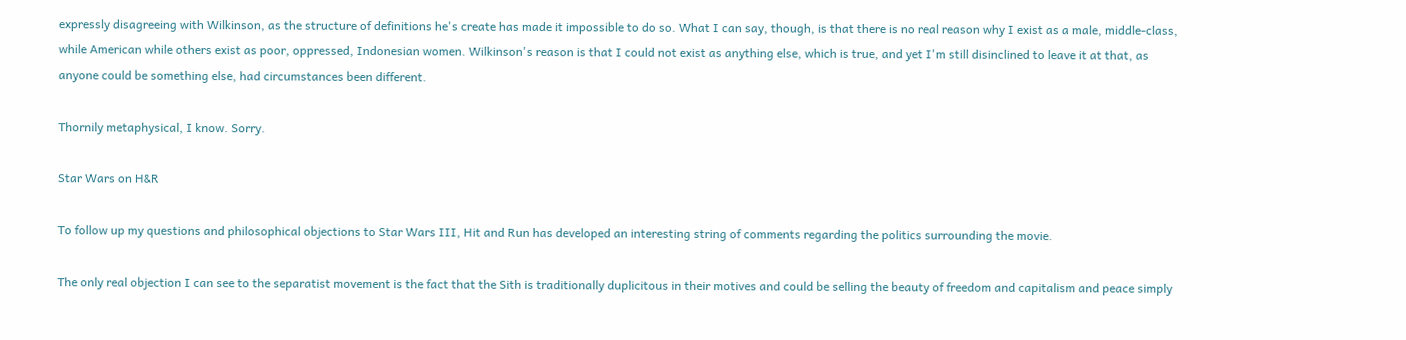expressly disagreeing with Wilkinson, as the structure of definitions he's create has made it impossible to do so. What I can say, though, is that there is no real reason why I exist as a male, middle-class, while American while others exist as poor, oppressed, Indonesian women. Wilkinson's reason is that I could not exist as anything else, which is true, and yet I'm still disinclined to leave it at that, as anyone could be something else, had circumstances been different.

Thornily metaphysical, I know. Sorry.

Star Wars on H&R

To follow up my questions and philosophical objections to Star Wars III, Hit and Run has developed an interesting string of comments regarding the politics surrounding the movie.

The only real objection I can see to the separatist movement is the fact that the Sith is traditionally duplicitous in their motives and could be selling the beauty of freedom and capitalism and peace simply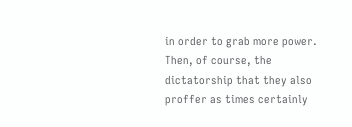in order to grab more power. Then, of course, the dictatorship that they also proffer as times certainly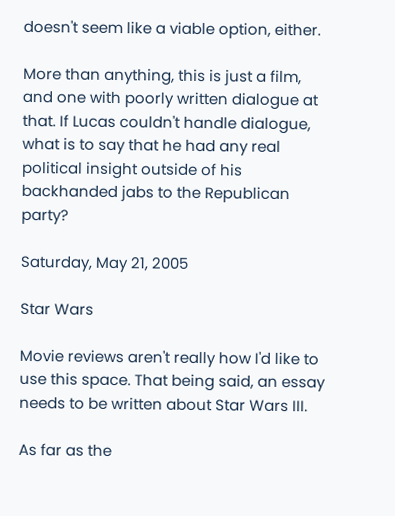doesn't seem like a viable option, either.

More than anything, this is just a film, and one with poorly written dialogue at that. If Lucas couldn't handle dialogue, what is to say that he had any real political insight outside of his backhanded jabs to the Republican party?

Saturday, May 21, 2005

Star Wars

Movie reviews aren't really how I'd like to use this space. That being said, an essay needs to be written about Star Wars III.

As far as the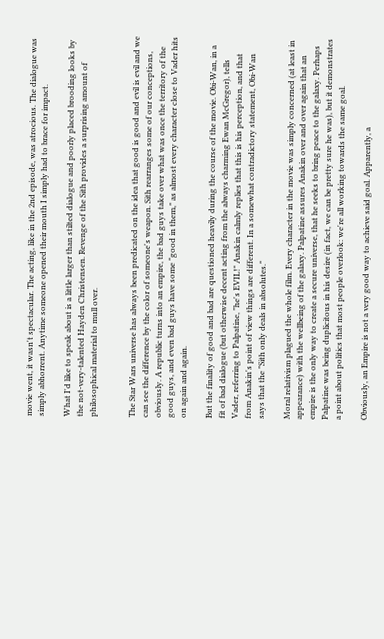movie went, it wasn't spectacular. The acting, like in the 2nd episode, was atrocious. The dialogue was simply abhorrent. Anytime someone opened their mouth I simply had to brace for impact.

What I'd like to speak about is a little larger than stilted dialogue and poorly placed brooding looks by the not-very-talented Hayden Christensen. Revenge of the Sith provides a surprising amount of philosophical material to mull over.


The Star Wars universe has always been predicated on the idea that good is good and evil is evil and we can see the difference by the color of someone's weapon. Sith rearranges some of our conceptions, obviously. A republic turns into an empire, the bad guys take over what was once the territory of the good guys, and even bad guys have some "good in them," as almost every character close to Vader hits on again and again.

But the finality of good and bad are questioned heavily during the course of the movie. Obi-Wan, in a fit of bad dialogue (but otherwise decent acting from the always charming Ewan McGregor), tells Vader, referring to Palpatine, "he's EVIL!" Anakin calmly replies that this is his perception, and that from Anakin's point of view things are different. In a somewhat contradictory statement, Obi-Wan says that the "Sith only deals in absolutes."

Moral relativism plagued the whole film. Every character in the movie was simply concerned (at least in appearance) with the wellbeing of the galaxy. Palpatine assures Anakin over and over again that an empire is the only way to create a secure universe, that he seeks to bring peace to the galaxy. Perhaps Palpatine was being duplicitous in his desire (in fact, we can be pretty sure he was), but it demonstrates a point about politics that most people overlook: we're all working towards the same goal.

Obviously, an Empire is not a very good way to achieve said goal. Apparently, a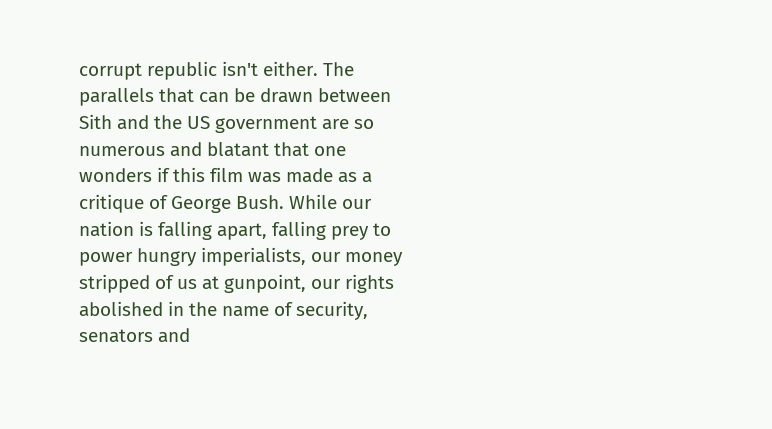corrupt republic isn't either. The parallels that can be drawn between Sith and the US government are so numerous and blatant that one wonders if this film was made as a critique of George Bush. While our nation is falling apart, falling prey to power hungry imperialists, our money stripped of us at gunpoint, our rights abolished in the name of security, senators and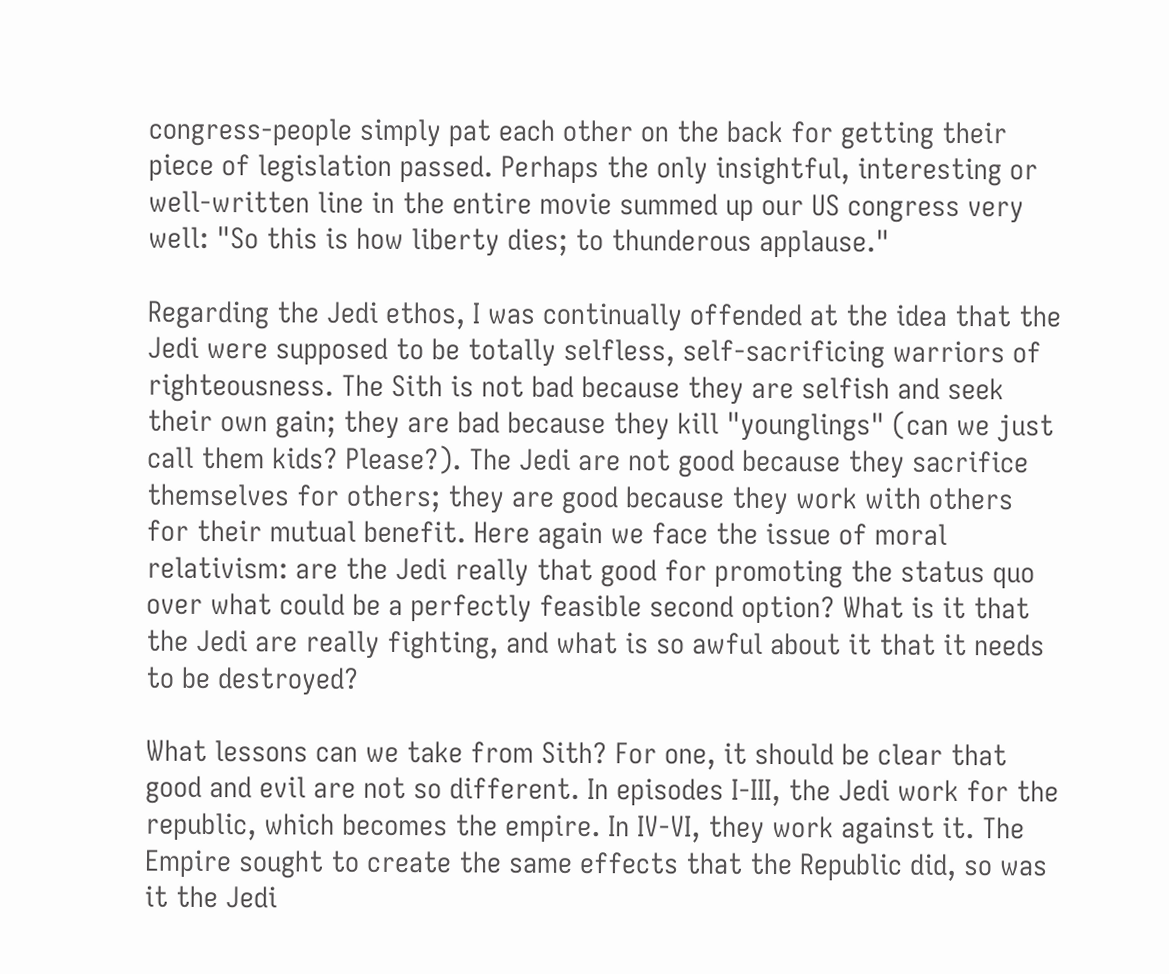congress-people simply pat each other on the back for getting their piece of legislation passed. Perhaps the only insightful, interesting or well-written line in the entire movie summed up our US congress very well: "So this is how liberty dies; to thunderous applause."

Regarding the Jedi ethos, I was continually offended at the idea that the Jedi were supposed to be totally selfless, self-sacrificing warriors of righteousness. The Sith is not bad because they are selfish and seek their own gain; they are bad because they kill "younglings" (can we just call them kids? Please?). The Jedi are not good because they sacrifice themselves for others; they are good because they work with others for their mutual benefit. Here again we face the issue of moral relativism: are the Jedi really that good for promoting the status quo over what could be a perfectly feasible second option? What is it that the Jedi are really fighting, and what is so awful about it that it needs to be destroyed?

What lessons can we take from Sith? For one, it should be clear that good and evil are not so different. In episodes I-III, the Jedi work for the republic, which becomes the empire. In IV-VI, they work against it. The Empire sought to create the same effects that the Republic did, so was it the Jedi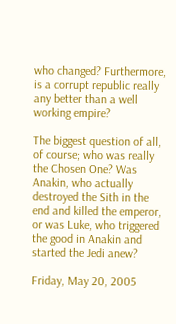who changed? Furthermore, is a corrupt republic really any better than a well working empire?

The biggest question of all, of course; who was really the Chosen One? Was Anakin, who actually destroyed the Sith in the end and killed the emperor, or was Luke, who triggered the good in Anakin and started the Jedi anew?

Friday, May 20, 2005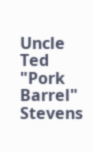Uncle Ted "Pork Barrel" Stevens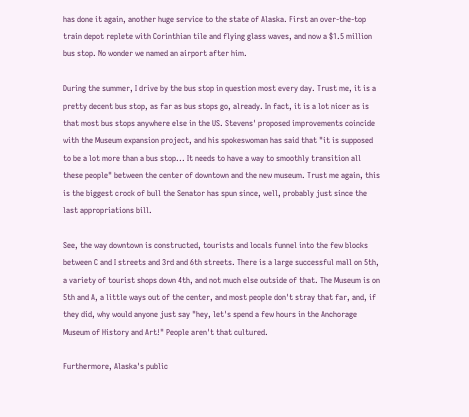has done it again, another huge service to the state of Alaska. First an over-the-top train depot replete with Corinthian tile and flying glass waves, and now a $1.5 million bus stop. No wonder we named an airport after him.

During the summer, I drive by the bus stop in question most every day. Trust me, it is a pretty decent bus stop, as far as bus stops go, already. In fact, it is a lot nicer as is that most bus stops anywhere else in the US. Stevens' proposed improvements coincide with the Museum expansion project, and his spokeswoman has said that "it is supposed to be a lot more than a bus stop... It needs to have a way to smoothly transition all these people" between the center of downtown and the new museum. Trust me again, this is the biggest crock of bull the Senator has spun since, well, probably just since the last appropriations bill.

See, the way downtown is constructed, tourists and locals funnel into the few blocks between C and I streets and 3rd and 6th streets. There is a large successful mall on 5th, a variety of tourist shops down 4th, and not much else outside of that. The Museum is on 5th and A, a little ways out of the center, and most people don't stray that far, and, if they did, why would anyone just say "hey, let's spend a few hours in the Anchorage Museum of History and Art!" People aren't that cultured.

Furthermore, Alaska's public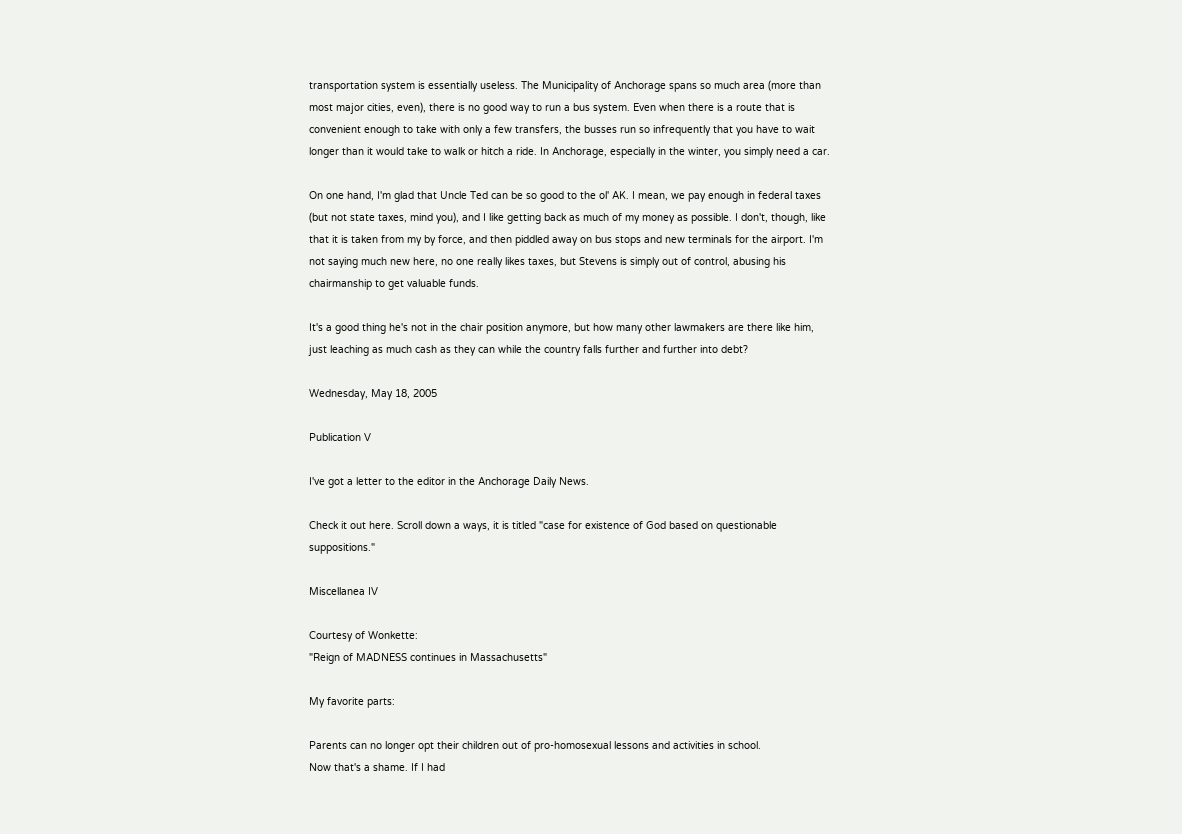transportation system is essentially useless. The Municipality of Anchorage spans so much area (more than most major cities, even), there is no good way to run a bus system. Even when there is a route that is convenient enough to take with only a few transfers, the busses run so infrequently that you have to wait longer than it would take to walk or hitch a ride. In Anchorage, especially in the winter, you simply need a car.

On one hand, I'm glad that Uncle Ted can be so good to the ol' AK. I mean, we pay enough in federal taxes (but not state taxes, mind you), and I like getting back as much of my money as possible. I don't, though, like that it is taken from my by force, and then piddled away on bus stops and new terminals for the airport. I'm not saying much new here, no one really likes taxes, but Stevens is simply out of control, abusing his chairmanship to get valuable funds.

It's a good thing he's not in the chair position anymore, but how many other lawmakers are there like him, just leaching as much cash as they can while the country falls further and further into debt?

Wednesday, May 18, 2005

Publication V

I've got a letter to the editor in the Anchorage Daily News.

Check it out here. Scroll down a ways, it is titled "case for existence of God based on questionable suppositions."

Miscellanea IV

Courtesy of Wonkette:
"Reign of MADNESS continues in Massachusetts"

My favorite parts:

Parents can no longer opt their children out of pro-homosexual lessons and activities in school.
Now that's a shame. If I had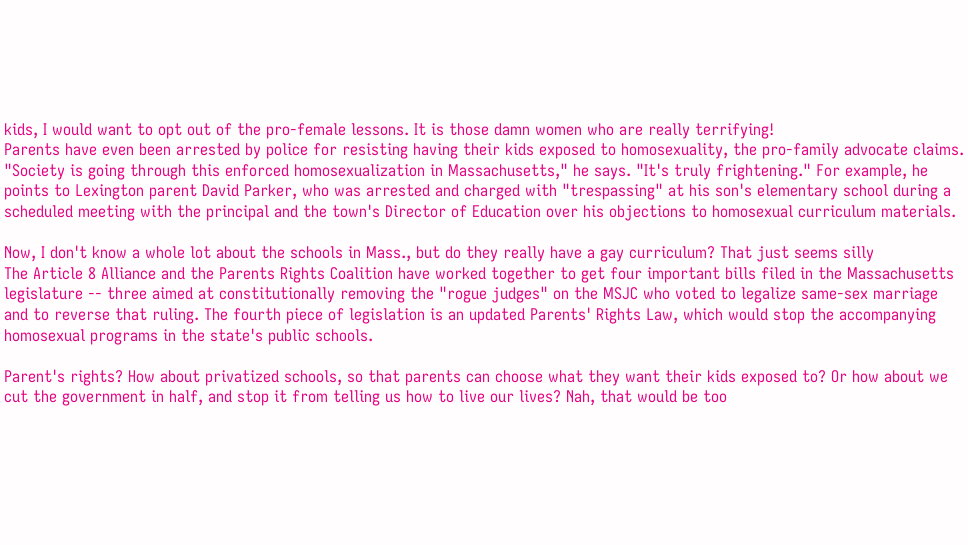kids, I would want to opt out of the pro-female lessons. It is those damn women who are really terrifying!
Parents have even been arrested by police for resisting having their kids exposed to homosexuality, the pro-family advocate claims. "Society is going through this enforced homosexualization in Massachusetts," he says. "It's truly frightening." For example, he points to Lexington parent David Parker, who was arrested and charged with "trespassing" at his son's elementary school during a scheduled meeting with the principal and the town's Director of Education over his objections to homosexual curriculum materials.

Now, I don't know a whole lot about the schools in Mass., but do they really have a gay curriculum? That just seems silly
The Article 8 Alliance and the Parents Rights Coalition have worked together to get four important bills filed in the Massachusetts legislature -- three aimed at constitutionally removing the "rogue judges" on the MSJC who voted to legalize same-sex marriage and to reverse that ruling. The fourth piece of legislation is an updated Parents' Rights Law, which would stop the accompanying homosexual programs in the state's public schools.

Parent's rights? How about privatized schools, so that parents can choose what they want their kids exposed to? Or how about we cut the government in half, and stop it from telling us how to live our lives? Nah, that would be too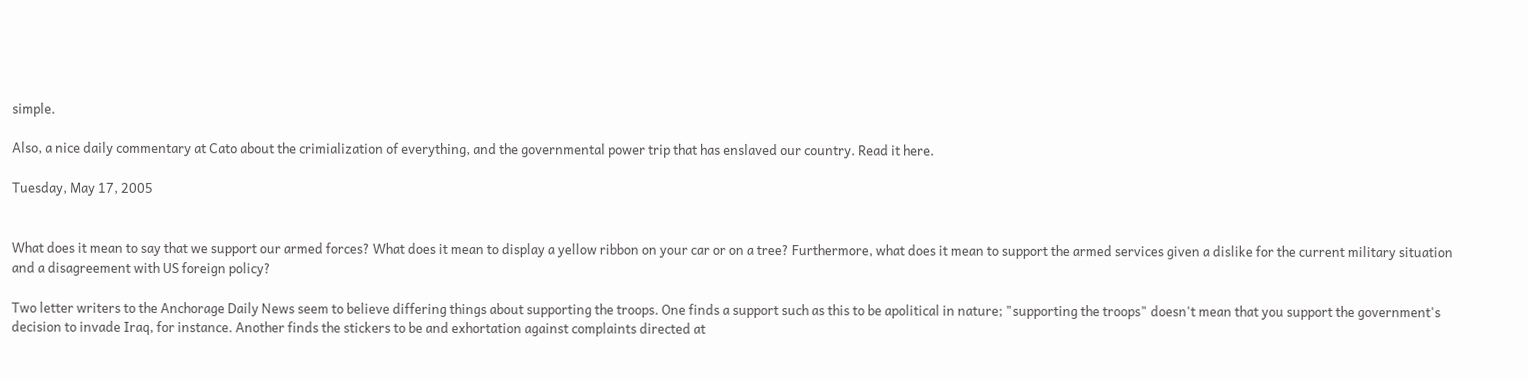simple.

Also, a nice daily commentary at Cato about the crimialization of everything, and the governmental power trip that has enslaved our country. Read it here.

Tuesday, May 17, 2005


What does it mean to say that we support our armed forces? What does it mean to display a yellow ribbon on your car or on a tree? Furthermore, what does it mean to support the armed services given a dislike for the current military situation and a disagreement with US foreign policy?

Two letter writers to the Anchorage Daily News seem to believe differing things about supporting the troops. One finds a support such as this to be apolitical in nature; "supporting the troops" doesn't mean that you support the government's decision to invade Iraq, for instance. Another finds the stickers to be and exhortation against complaints directed at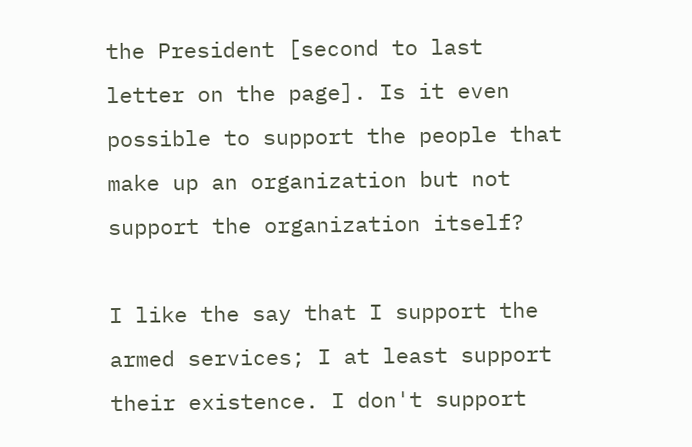the President [second to last letter on the page]. Is it even possible to support the people that make up an organization but not support the organization itself?

I like the say that I support the armed services; I at least support their existence. I don't support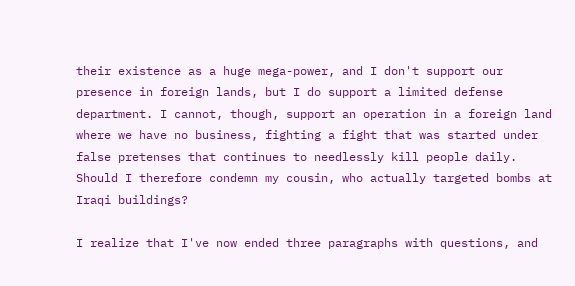their existence as a huge mega-power, and I don't support our presence in foreign lands, but I do support a limited defense department. I cannot, though, support an operation in a foreign land where we have no business, fighting a fight that was started under false pretenses that continues to needlessly kill people daily. Should I therefore condemn my cousin, who actually targeted bombs at Iraqi buildings?

I realize that I've now ended three paragraphs with questions, and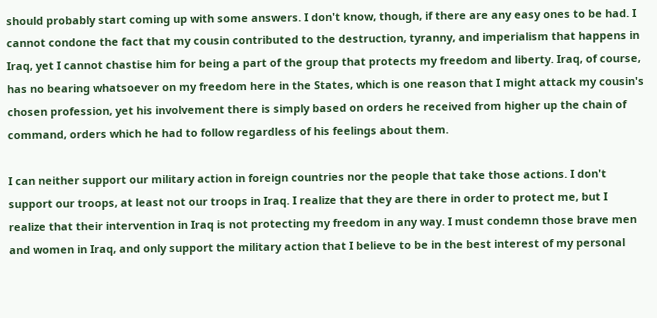should probably start coming up with some answers. I don't know, though, if there are any easy ones to be had. I cannot condone the fact that my cousin contributed to the destruction, tyranny, and imperialism that happens in Iraq, yet I cannot chastise him for being a part of the group that protects my freedom and liberty. Iraq, of course, has no bearing whatsoever on my freedom here in the States, which is one reason that I might attack my cousin's chosen profession, yet his involvement there is simply based on orders he received from higher up the chain of command, orders which he had to follow regardless of his feelings about them.

I can neither support our military action in foreign countries nor the people that take those actions. I don't support our troops, at least not our troops in Iraq. I realize that they are there in order to protect me, but I realize that their intervention in Iraq is not protecting my freedom in any way. I must condemn those brave men and women in Iraq, and only support the military action that I believe to be in the best interest of my personal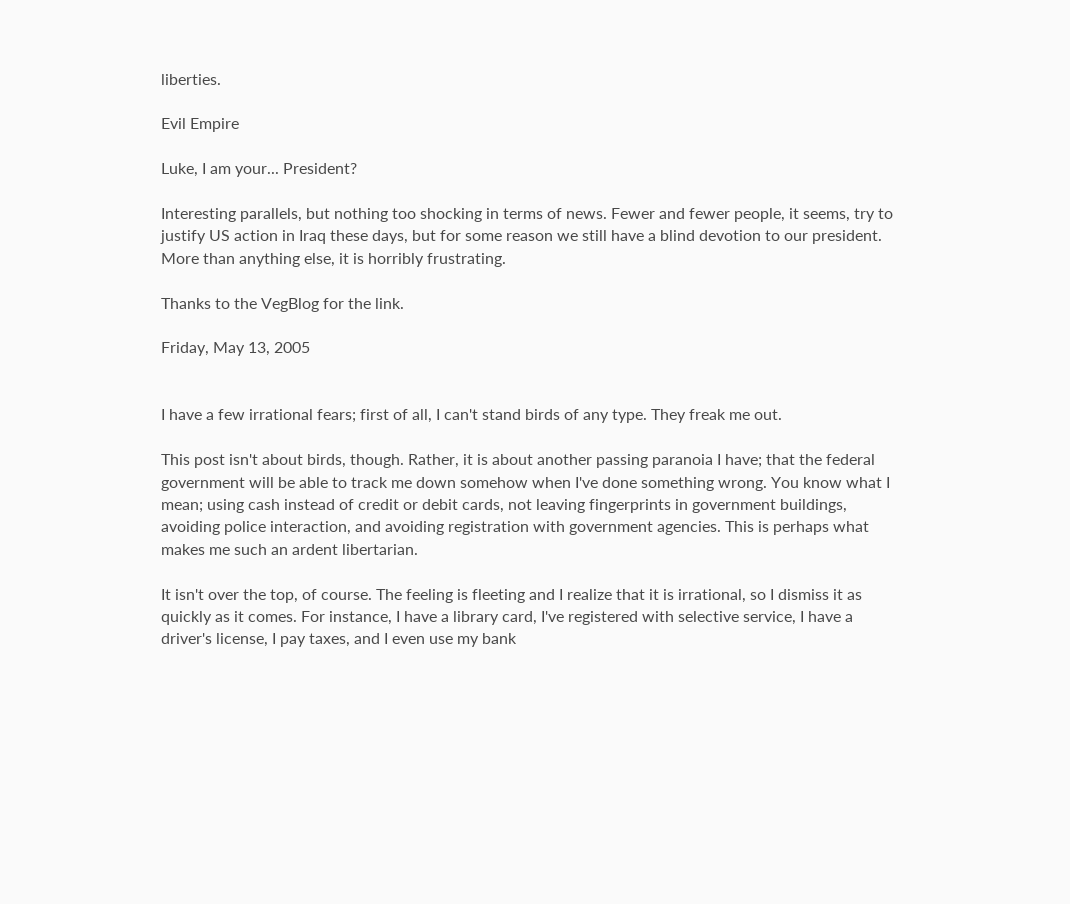liberties.

Evil Empire

Luke, I am your... President?

Interesting parallels, but nothing too shocking in terms of news. Fewer and fewer people, it seems, try to justify US action in Iraq these days, but for some reason we still have a blind devotion to our president. More than anything else, it is horribly frustrating.

Thanks to the VegBlog for the link.

Friday, May 13, 2005


I have a few irrational fears; first of all, I can't stand birds of any type. They freak me out.

This post isn't about birds, though. Rather, it is about another passing paranoia I have; that the federal government will be able to track me down somehow when I've done something wrong. You know what I mean; using cash instead of credit or debit cards, not leaving fingerprints in government buildings, avoiding police interaction, and avoiding registration with government agencies. This is perhaps what makes me such an ardent libertarian.

It isn't over the top, of course. The feeling is fleeting and I realize that it is irrational, so I dismiss it as quickly as it comes. For instance, I have a library card, I've registered with selective service, I have a driver's license, I pay taxes, and I even use my bank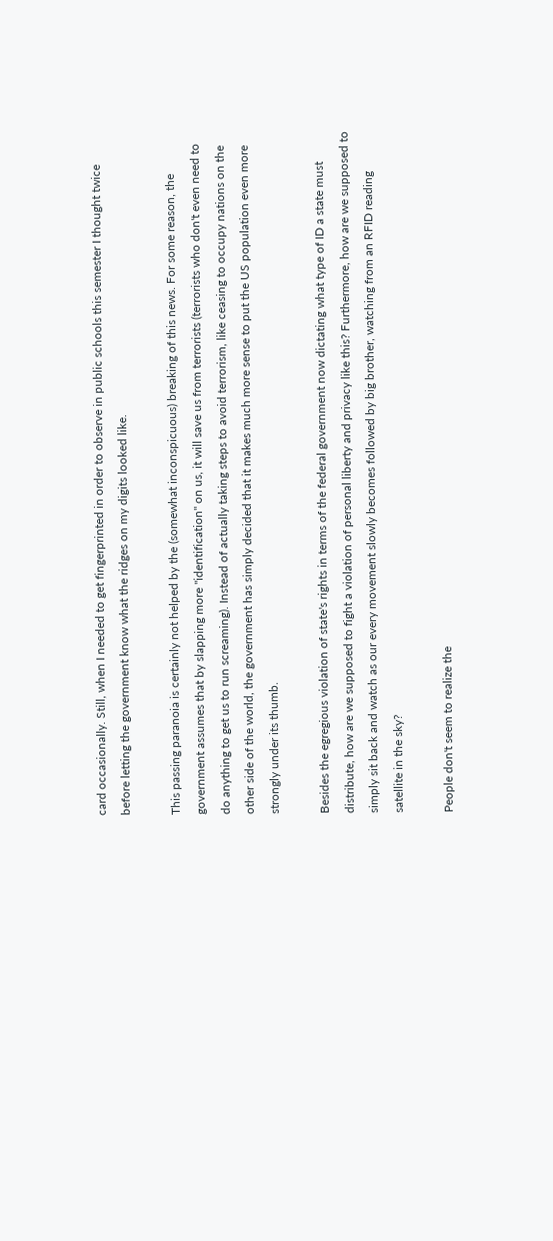card occasionally. Still, when I needed to get fingerprinted in order to observe in public schools this semester I thought twice before letting the government know what the ridges on my digits looked like.

This passing paranoia is certainly not helped by the (somewhat inconspicuous) breaking of this news. For some reason, the government assumes that by slapping more "identification" on us, it will save us from terrorists (terrorists who don't even need to do anything to get us to run screaming). Instead of actually taking steps to avoid terrorism, like ceasing to occupy nations on the other side of the world, the government has simply decided that it makes much more sense to put the US population even more strongly under its thumb.

Besides the egregious violation of state's rights in terms of the federal government now dictating what type of ID a state must distribute, how are we supposed to fight a violation of personal liberty and privacy like this? Furthermore, how are we supposed to simply sit back and watch as our every movement slowly becomes followed by big brother, watching from an RFID reading satellite in the sky?

People don't seem to realize the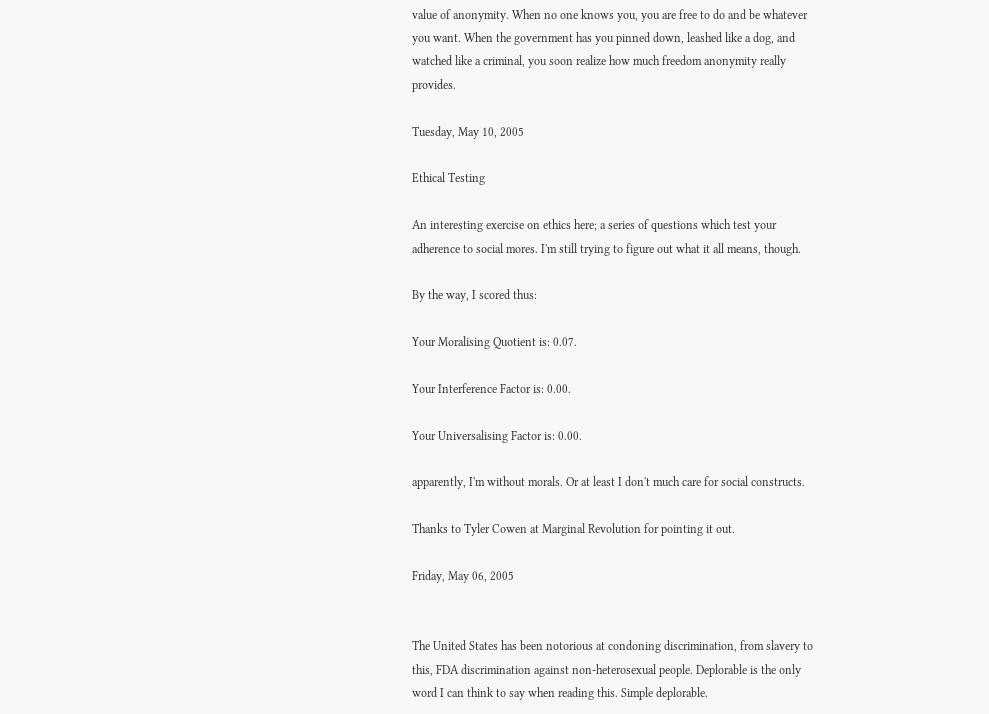value of anonymity. When no one knows you, you are free to do and be whatever you want. When the government has you pinned down, leashed like a dog, and watched like a criminal, you soon realize how much freedom anonymity really provides.

Tuesday, May 10, 2005

Ethical Testing

An interesting exercise on ethics here; a series of questions which test your adherence to social mores. I'm still trying to figure out what it all means, though.

By the way, I scored thus:

Your Moralising Quotient is: 0.07.

Your Interference Factor is: 0.00.

Your Universalising Factor is: 0.00.

apparently, I'm without morals. Or at least I don't much care for social constructs.

Thanks to Tyler Cowen at Marginal Revolution for pointing it out.

Friday, May 06, 2005


The United States has been notorious at condoning discrimination, from slavery to this, FDA discrimination against non-heterosexual people. Deplorable is the only word I can think to say when reading this. Simple deplorable.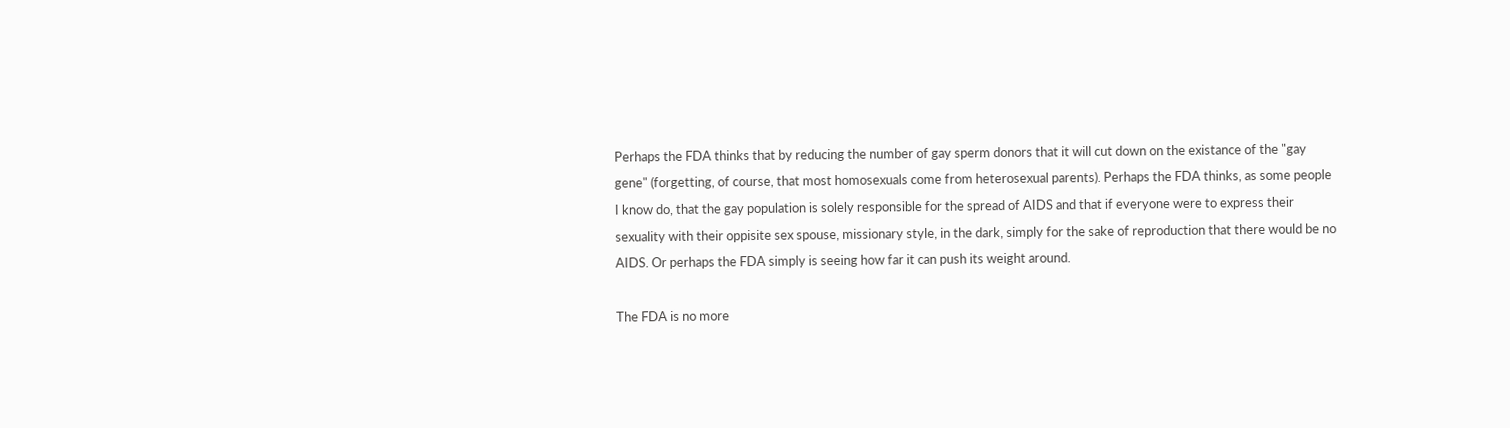Perhaps the FDA thinks that by reducing the number of gay sperm donors that it will cut down on the existance of the "gay gene" (forgetting, of course, that most homosexuals come from heterosexual parents). Perhaps the FDA thinks, as some people I know do, that the gay population is solely responsible for the spread of AIDS and that if everyone were to express their sexuality with their oppisite sex spouse, missionary style, in the dark, simply for the sake of reproduction that there would be no AIDS. Or perhaps the FDA simply is seeing how far it can push its weight around.

The FDA is no more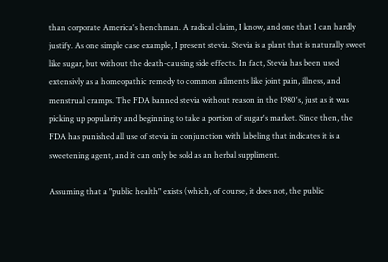than corporate America's henchman. A radical claim, I know, and one that I can hardly justify. As one simple case example, I present stevia. Stevia is a plant that is naturally sweet like sugar, but without the death-causing side effects. In fact, Stevia has been used extensivly as a homeopathic remedy to common ailments like joint pain, illness, and menstrual cramps. The FDA banned stevia without reason in the 1980's, just as it was picking up popularity and beginning to take a portion of sugar's market. Since then, the FDA has punished all use of stevia in conjunction with labeling that indicates it is a sweetening agent, and it can only be sold as an herbal suppliment.

Assuming that a "public health" exists (which, of course, it does not, the public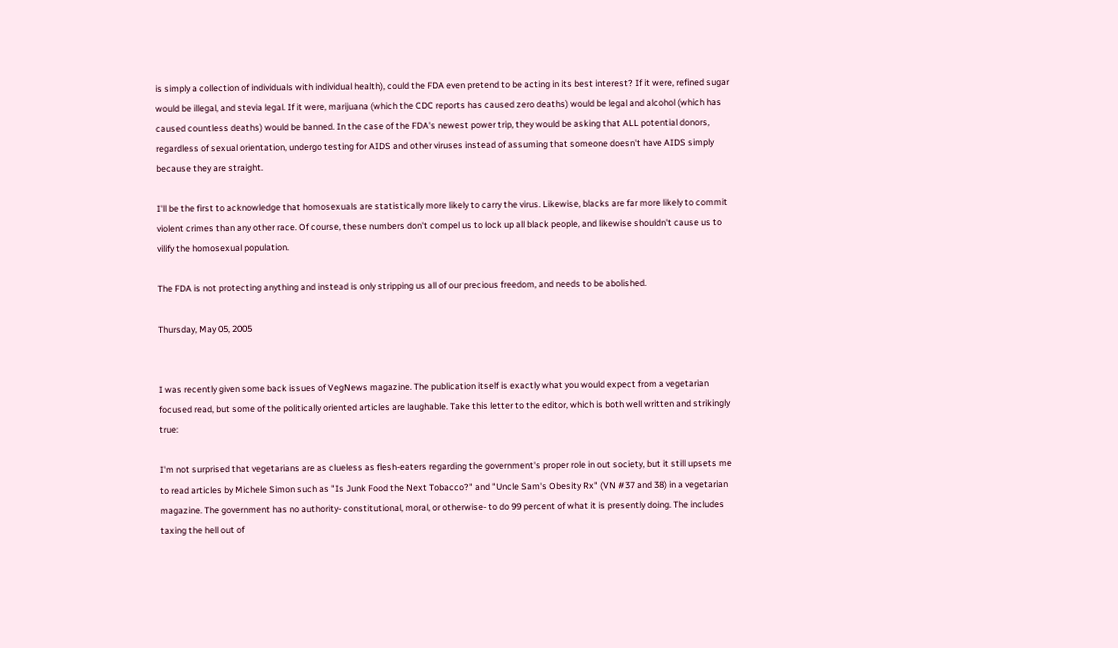is simply a collection of individuals with individual health), could the FDA even pretend to be acting in its best interest? If it were, refined sugar would be illegal, and stevia legal. If it were, marijuana (which the CDC reports has caused zero deaths) would be legal and alcohol (which has caused countless deaths) would be banned. In the case of the FDA's newest power trip, they would be asking that ALL potential donors, regardless of sexual orientation, undergo testing for AIDS and other viruses instead of assuming that someone doesn't have AIDS simply because they are straight.

I'll be the first to acknowledge that homosexuals are statistically more likely to carry the virus. Likewise, blacks are far more likely to commit violent crimes than any other race. Of course, these numbers don't compel us to lock up all black people, and likewise shouldn't cause us to vilify the homosexual population.

The FDA is not protecting anything and instead is only stripping us all of our precious freedom, and needs to be abolished.

Thursday, May 05, 2005


I was recently given some back issues of VegNews magazine. The publication itself is exactly what you would expect from a vegetarian focused read, but some of the politically oriented articles are laughable. Take this letter to the editor, which is both well written and strikingly true:

I'm not surprised that vegetarians are as clueless as flesh-eaters regarding the government's proper role in out society, but it still upsets me to read articles by Michele Simon such as "Is Junk Food the Next Tobacco?" and "Uncle Sam's Obesity Rx" (VN #37 and 38) in a vegetarian magazine. The government has no authority- constitutional, moral, or otherwise- to do 99 percent of what it is presently doing. The includes taxing the hell out of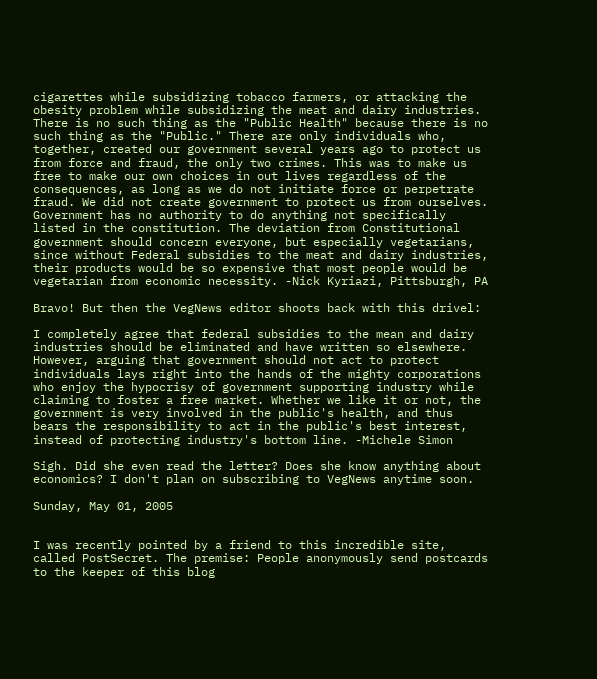cigarettes while subsidizing tobacco farmers, or attacking the obesity problem while subsidizing the meat and dairy industries. There is no such thing as the "Public Health" because there is no such thing as the "Public." There are only individuals who, together, created our government several years ago to protect us from force and fraud, the only two crimes. This was to make us free to make our own choices in out lives regardless of the consequences, as long as we do not initiate force or perpetrate fraud. We did not create government to protect us from ourselves. Government has no authority to do anything not specifically listed in the constitution. The deviation from Constitutional government should concern everyone, but especially vegetarians, since without Federal subsidies to the meat and dairy industries, their products would be so expensive that most people would be vegetarian from economic necessity. -Nick Kyriazi, Pittsburgh, PA

Bravo! But then the VegNews editor shoots back with this drivel:

I completely agree that federal subsidies to the mean and dairy industries should be eliminated and have written so elsewhere. However, arguing that government should not act to protect individuals lays right into the hands of the mighty corporations who enjoy the hypocrisy of government supporting industry while claiming to foster a free market. Whether we like it or not, the government is very involved in the public's health, and thus bears the responsibility to act in the public's best interest, instead of protecting industry's bottom line. -Michele Simon

Sigh. Did she even read the letter? Does she know anything about economics? I don't plan on subscribing to VegNews anytime soon.

Sunday, May 01, 2005


I was recently pointed by a friend to this incredible site, called PostSecret. The premise: People anonymously send postcards to the keeper of this blog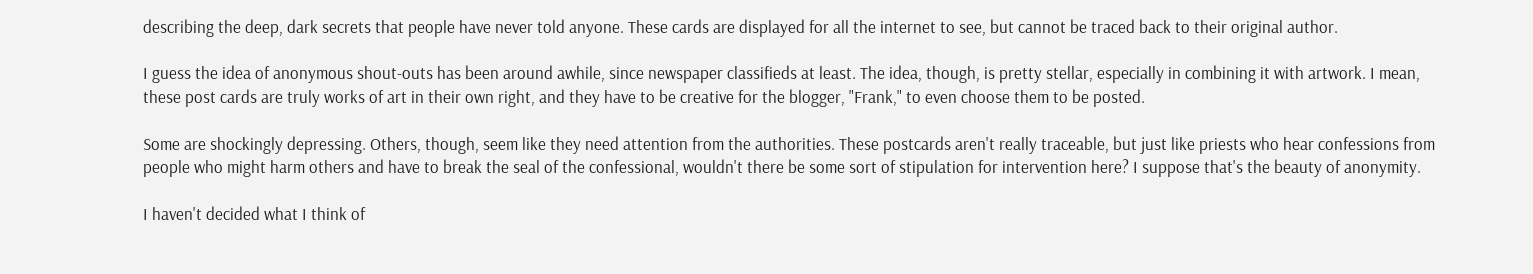describing the deep, dark secrets that people have never told anyone. These cards are displayed for all the internet to see, but cannot be traced back to their original author.

I guess the idea of anonymous shout-outs has been around awhile, since newspaper classifieds at least. The idea, though, is pretty stellar, especially in combining it with artwork. I mean, these post cards are truly works of art in their own right, and they have to be creative for the blogger, "Frank," to even choose them to be posted.

Some are shockingly depressing. Others, though, seem like they need attention from the authorities. These postcards aren't really traceable, but just like priests who hear confessions from people who might harm others and have to break the seal of the confessional, wouldn't there be some sort of stipulation for intervention here? I suppose that's the beauty of anonymity.

I haven't decided what I think of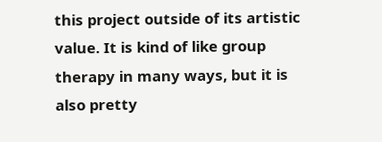this project outside of its artistic value. It is kind of like group therapy in many ways, but it is also pretty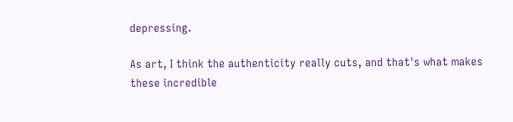depressing.

As art, I think the authenticity really cuts, and that's what makes these incredible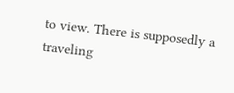to view. There is supposedly a traveling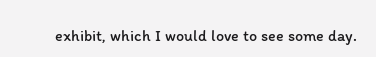exhibit, which I would love to see some day.